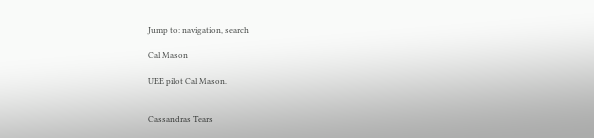Jump to: navigation, search

Cal Mason

UEE pilot Cal Mason.


Cassandras Tears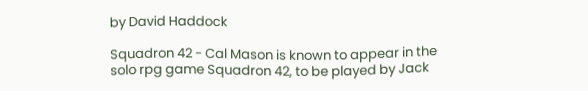by David Haddock

Squadron 42 - Cal Mason is known to appear in the solo rpg game Squadron 42, to be played by Jack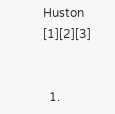Huston [1][2][3]


  1.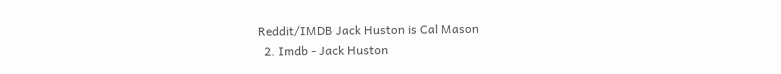Reddit/IMDB Jack Huston is Cal Mason
  2. Imdb - Jack Huston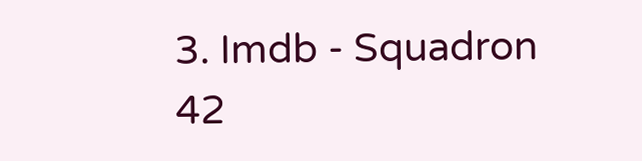3. Imdb - Squadron 42